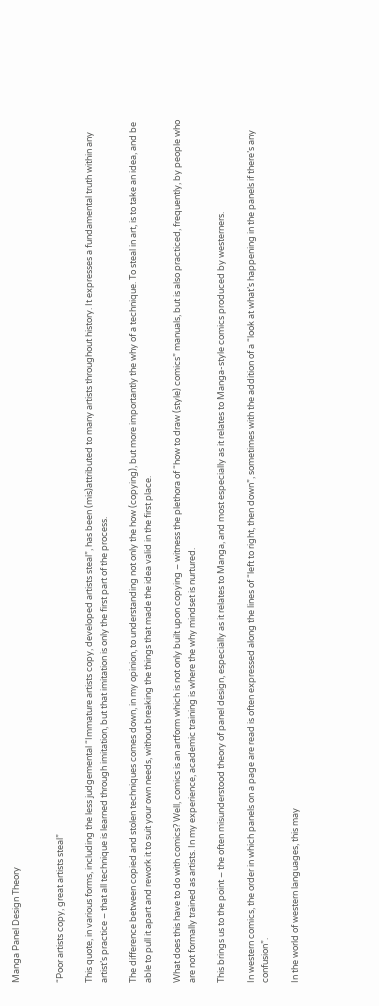Manga Panel Design Theory


“Poor artists copy, great artists steal”

This quote, in various forms, including the less judgemental “Immature artists copy, developed artists steal”, has been (mis)attributed to many artists throughout history. It expresses a fundamental truth within any artist’s practice – that all technique is learned through imitation, but that imitation is only the first part of the process.

The difference between copied and stolen techniques comes down, in my opinion, to understanding not only the how (copying), but more importantly the why of a technique. To steal in art, is to take an idea, and be able to pull it apart and rework it to suit your own needs, without breaking the things that made the idea valid in the first place.

What does this have to do with comics? Well, comics is an artform which is not only built upon copying – witness the plethora of “how to draw (style) comics” manuals, but is also practiced, frequently, by people who are not formally trained as artists. In my experience, academic training is where the why mindset is nurtured.

This brings us to the point – the often misunderstood theory of panel design, especially as it relates to Manga, and most especially as it relates to Manga-style comics produced by westerners.

In western comics, the order in which panels on a page are read is often expressed along the lines of “left to right, then down”, sometimes with the addition of a “look at what’s happening in the panels if there’s any confusion”.

In the world of western languages, this may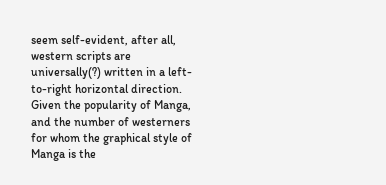seem self-evident, after all, western scripts are universally(?) written in a left-to-right horizontal direction. Given the popularity of Manga, and the number of westerners for whom the graphical style of Manga is the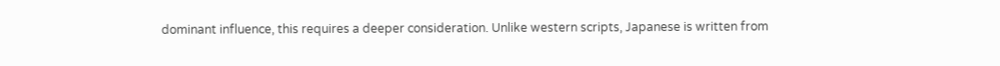dominant influence, this requires a deeper consideration. Unlike western scripts, Japanese is written from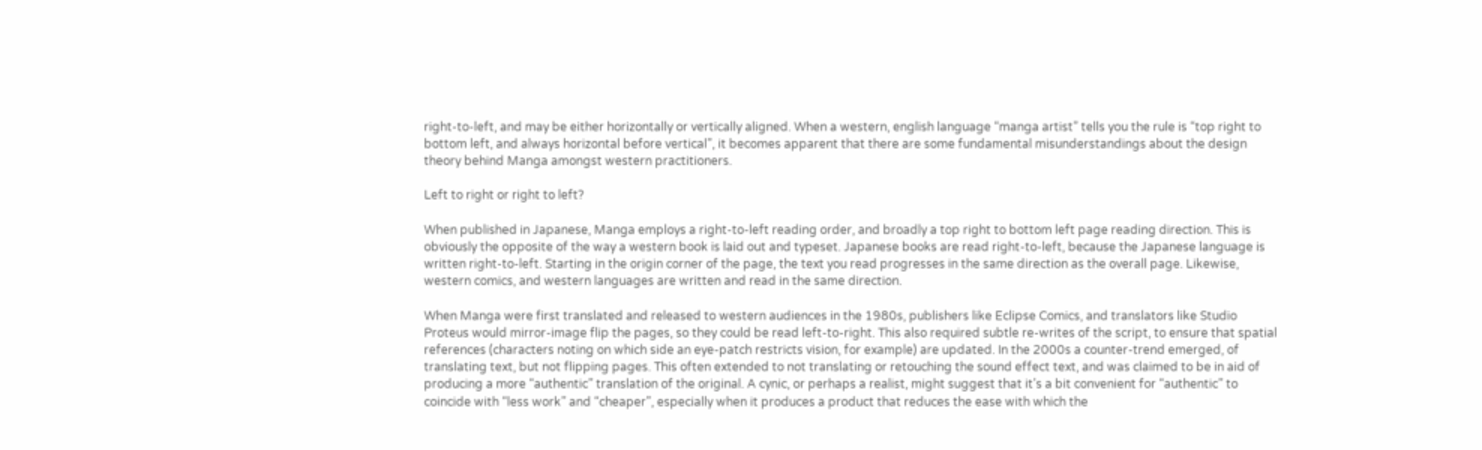right-to-left, and may be either horizontally or vertically aligned. When a western, english language “manga artist” tells you the rule is “top right to bottom left, and always horizontal before vertical”, it becomes apparent that there are some fundamental misunderstandings about the design theory behind Manga amongst western practitioners.

Left to right or right to left?

When published in Japanese, Manga employs a right-to-left reading order, and broadly a top right to bottom left page reading direction. This is obviously the opposite of the way a western book is laid out and typeset. Japanese books are read right-to-left, because the Japanese language is written right-to-left. Starting in the origin corner of the page, the text you read progresses in the same direction as the overall page. Likewise, western comics, and western languages are written and read in the same direction.

When Manga were first translated and released to western audiences in the 1980s, publishers like Eclipse Comics, and translators like Studio Proteus would mirror-image flip the pages, so they could be read left-to-right. This also required subtle re-writes of the script, to ensure that spatial references (characters noting on which side an eye-patch restricts vision, for example) are updated. In the 2000s a counter-trend emerged, of translating text, but not flipping pages. This often extended to not translating or retouching the sound effect text, and was claimed to be in aid of producing a more “authentic” translation of the original. A cynic, or perhaps a realist, might suggest that it’s a bit convenient for “authentic” to coincide with “less work” and “cheaper”, especially when it produces a product that reduces the ease with which the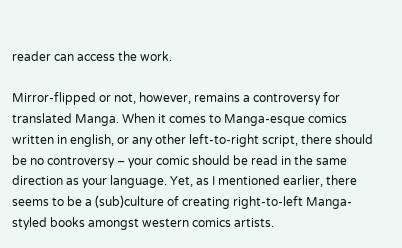reader can access the work.

Mirror-flipped or not, however, remains a controversy for translated Manga. When it comes to Manga-esque comics written in english, or any other left-to-right script, there should be no controversy – your comic should be read in the same direction as your language. Yet, as I mentioned earlier, there seems to be a (sub)culture of creating right-to-left Manga-styled books amongst western comics artists.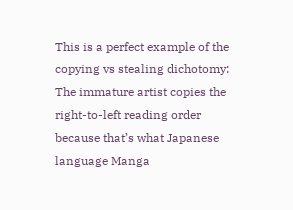This is a perfect example of the copying vs stealing dichotomy: The immature artist copies the right-to-left reading order because that’s what Japanese language Manga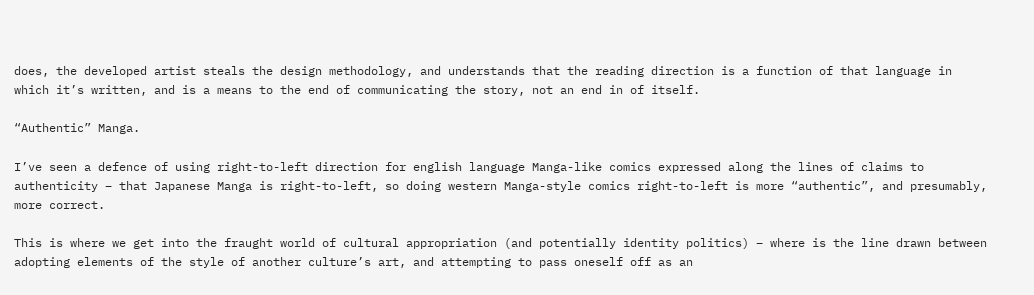does, the developed artist steals the design methodology, and understands that the reading direction is a function of that language in which it’s written, and is a means to the end of communicating the story, not an end in of itself.

“Authentic” Manga.

I’ve seen a defence of using right-to-left direction for english language Manga-like comics expressed along the lines of claims to authenticity – that Japanese Manga is right-to-left, so doing western Manga-style comics right-to-left is more “authentic”, and presumably, more correct.

This is where we get into the fraught world of cultural appropriation (and potentially identity politics) – where is the line drawn between adopting elements of the style of another culture’s art, and attempting to pass oneself off as an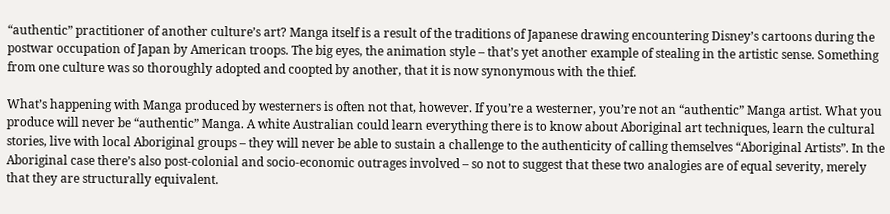“authentic” practitioner of another culture’s art? Manga itself is a result of the traditions of Japanese drawing encountering Disney’s cartoons during the postwar occupation of Japan by American troops. The big eyes, the animation style – that’s yet another example of stealing in the artistic sense. Something from one culture was so thoroughly adopted and coopted by another, that it is now synonymous with the thief.

What’s happening with Manga produced by westerners is often not that, however. If you’re a westerner, you’re not an “authentic” Manga artist. What you produce will never be “authentic” Manga. A white Australian could learn everything there is to know about Aboriginal art techniques, learn the cultural stories, live with local Aboriginal groups – they will never be able to sustain a challenge to the authenticity of calling themselves “Aboriginal Artists”. In the Aboriginal case there’s also post-colonial and socio-economic outrages involved – so not to suggest that these two analogies are of equal severity, merely that they are structurally equivalent.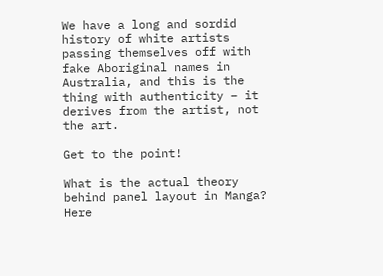We have a long and sordid history of white artists passing themselves off with fake Aboriginal names in Australia, and this is the thing with authenticity – it derives from the artist, not the art.

Get to the point!

What is the actual theory behind panel layout in Manga? Here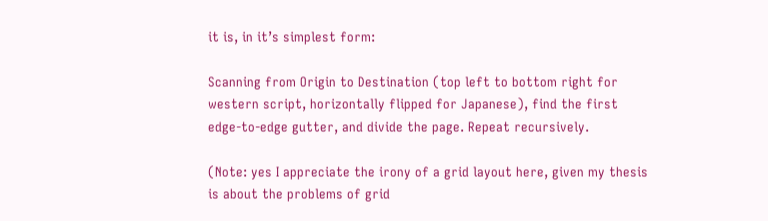it is, in it’s simplest form:

Scanning from Origin to Destination (top left to bottom right for western script, horizontally flipped for Japanese), find the first edge-to-edge gutter, and divide the page. Repeat recursively.

(Note: yes I appreciate the irony of a grid layout here, given my thesis is about the problems of grid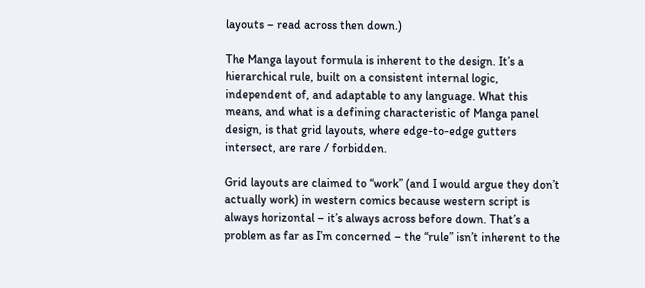layouts – read across then down.)

The Manga layout formula is inherent to the design. It’s a hierarchical rule, built on a consistent internal logic, independent of, and adaptable to any language. What this means, and what is a defining characteristic of Manga panel design, is that grid layouts, where edge-to-edge gutters intersect, are rare / forbidden.

Grid layouts are claimed to “work” (and I would argue they don’t actually work) in western comics because western script is always horizontal – it’s always across before down. That’s a problem as far as I’m concerned – the “rule” isn’t inherent to the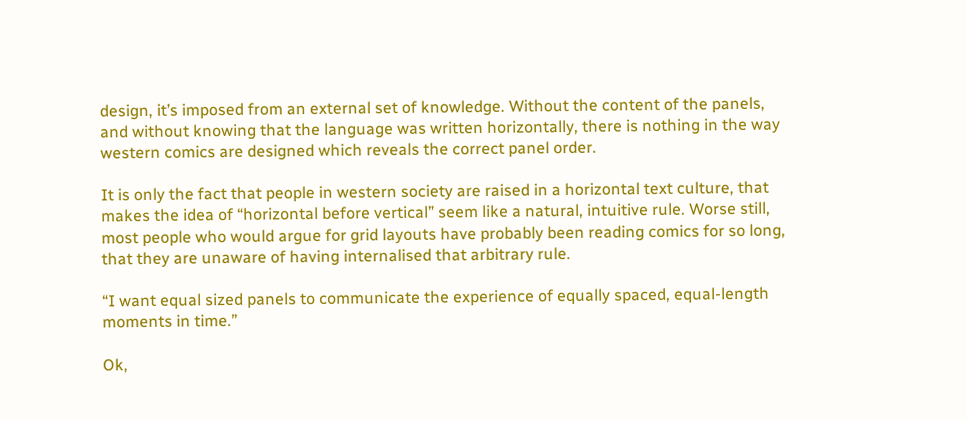design, it’s imposed from an external set of knowledge. Without the content of the panels, and without knowing that the language was written horizontally, there is nothing in the way western comics are designed which reveals the correct panel order.

It is only the fact that people in western society are raised in a horizontal text culture, that makes the idea of “horizontal before vertical” seem like a natural, intuitive rule. Worse still, most people who would argue for grid layouts have probably been reading comics for so long, that they are unaware of having internalised that arbitrary rule.

“I want equal sized panels to communicate the experience of equally spaced, equal-length moments in time.”

Ok,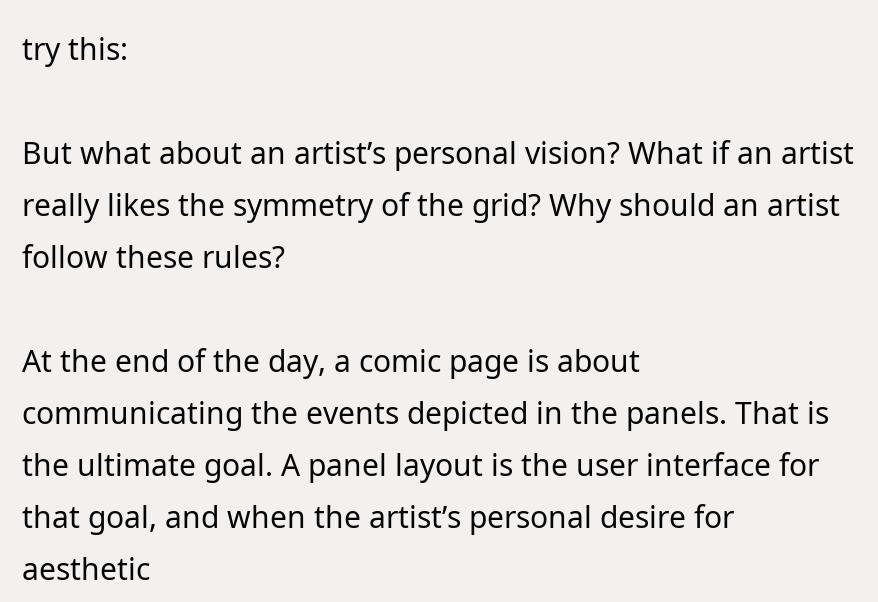try this:

But what about an artist’s personal vision? What if an artist really likes the symmetry of the grid? Why should an artist follow these rules?

At the end of the day, a comic page is about communicating the events depicted in the panels. That is the ultimate goal. A panel layout is the user interface for that goal, and when the artist’s personal desire for aesthetic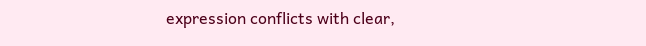expression conflicts with clear,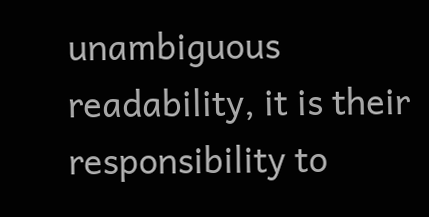unambiguous readability, it is their responsibility to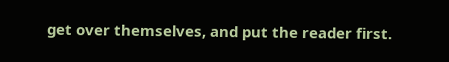get over themselves, and put the reader first.